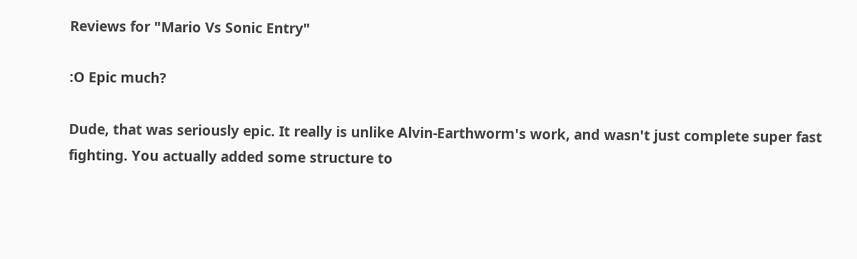Reviews for "Mario Vs Sonic Entry"

:O Epic much?

Dude, that was seriously epic. It really is unlike Alvin-Earthworm's work, and wasn't just complete super fast fighting. You actually added some structure to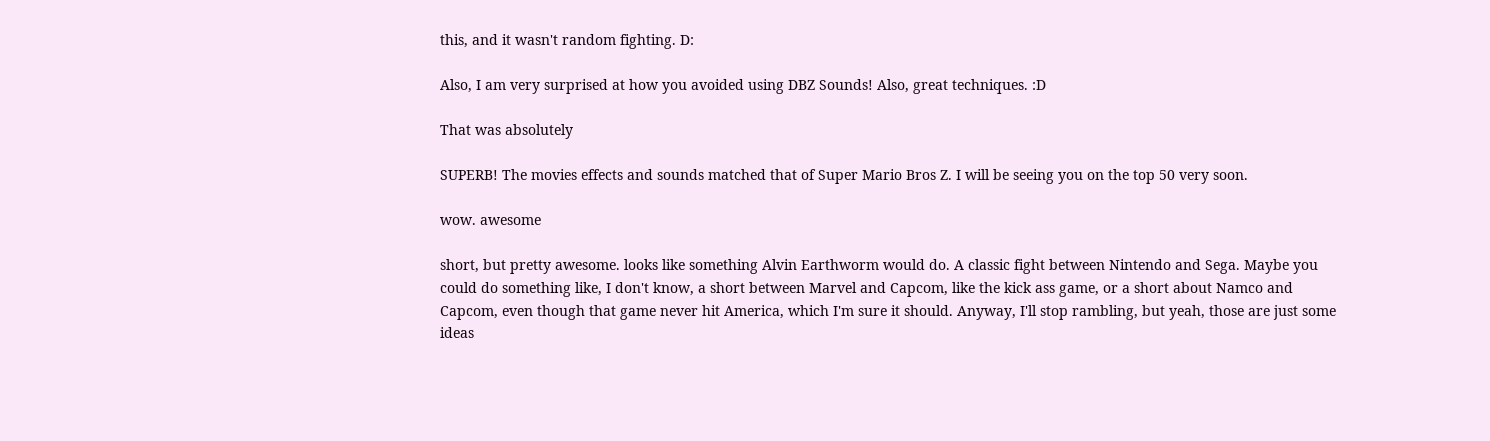this, and it wasn't random fighting. D:

Also, I am very surprised at how you avoided using DBZ Sounds! Also, great techniques. :D

That was absolutely

SUPERB! The movies effects and sounds matched that of Super Mario Bros Z. I will be seeing you on the top 50 very soon.

wow. awesome

short, but pretty awesome. looks like something Alvin Earthworm would do. A classic fight between Nintendo and Sega. Maybe you could do something like, I don't know, a short between Marvel and Capcom, like the kick ass game, or a short about Namco and Capcom, even though that game never hit America, which I'm sure it should. Anyway, I'll stop rambling, but yeah, those are just some ideas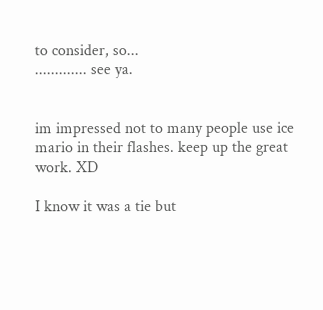to consider, so...
............. see ya.


im impressed not to many people use ice mario in their flashes. keep up the great work. XD

I know it was a tie but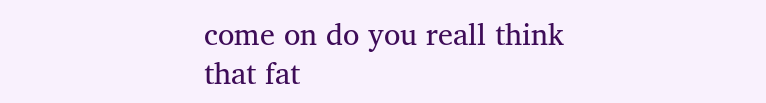come on do you reall think that fat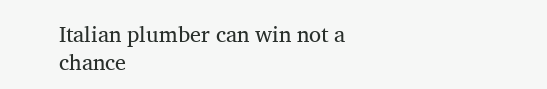Italian plumber can win not a chance